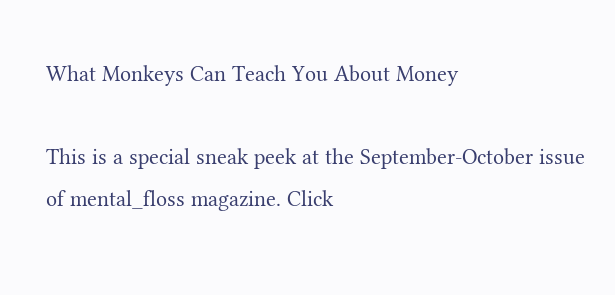What Monkeys Can Teach You About Money

This is a special sneak peek at the September-October issue of mental_floss magazine. Click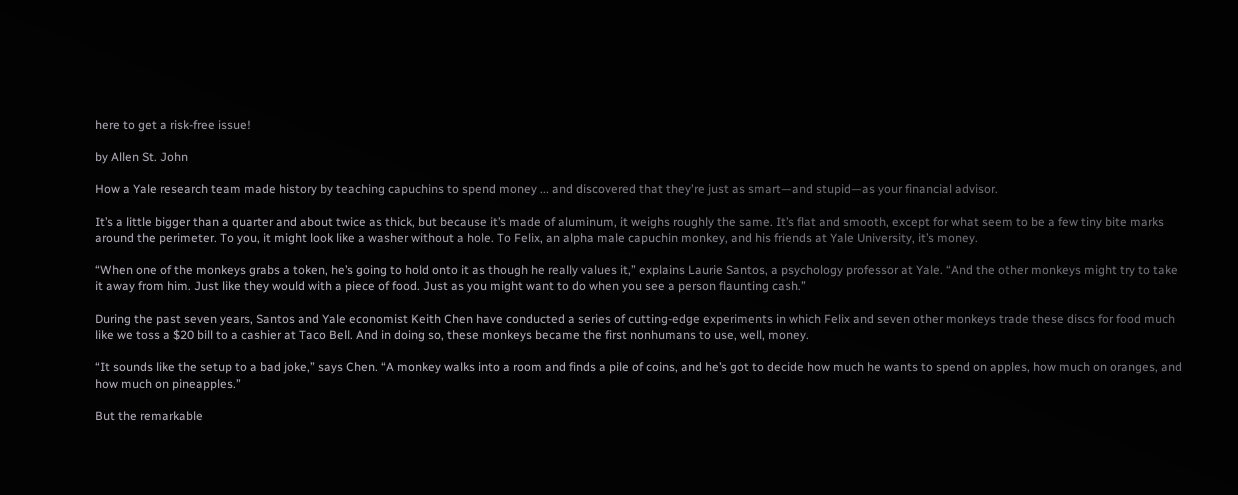here to get a risk-free issue!

by Allen St. John

How a Yale research team made history by teaching capuchins to spend money ... and discovered that they're just as smart—and stupid—as your financial advisor.

It’s a little bigger than a quarter and about twice as thick, but because it’s made of aluminum, it weighs roughly the same. It’s flat and smooth, except for what seem to be a few tiny bite marks around the perimeter. To you, it might look like a washer without a hole. To Felix, an alpha male capuchin monkey, and his friends at Yale University, it’s money.

“When one of the monkeys grabs a token, he’s going to hold onto it as though he really values it,” explains Laurie Santos, a psychology professor at Yale. “And the other monkeys might try to take it away from him. Just like they would with a piece of food. Just as you might want to do when you see a person flaunting cash.”

During the past seven years, Santos and Yale economist Keith Chen have conducted a series of cutting-edge experiments in which Felix and seven other monkeys trade these discs for food much like we toss a $20 bill to a cashier at Taco Bell. And in doing so, these monkeys became the first nonhumans to use, well, money.

“It sounds like the setup to a bad joke,” says Chen. “A monkey walks into a room and finds a pile of coins, and he’s got to decide how much he wants to spend on apples, how much on oranges, and how much on pineapples.”

But the remarkable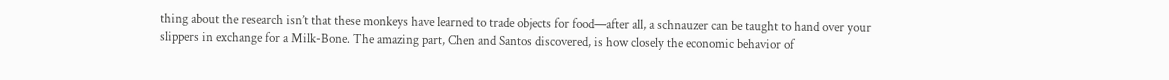thing about the research isn’t that these monkeys have learned to trade objects for food—after all, a schnauzer can be taught to hand over your slippers in exchange for a Milk-Bone. The amazing part, Chen and Santos discovered, is how closely the economic behavior of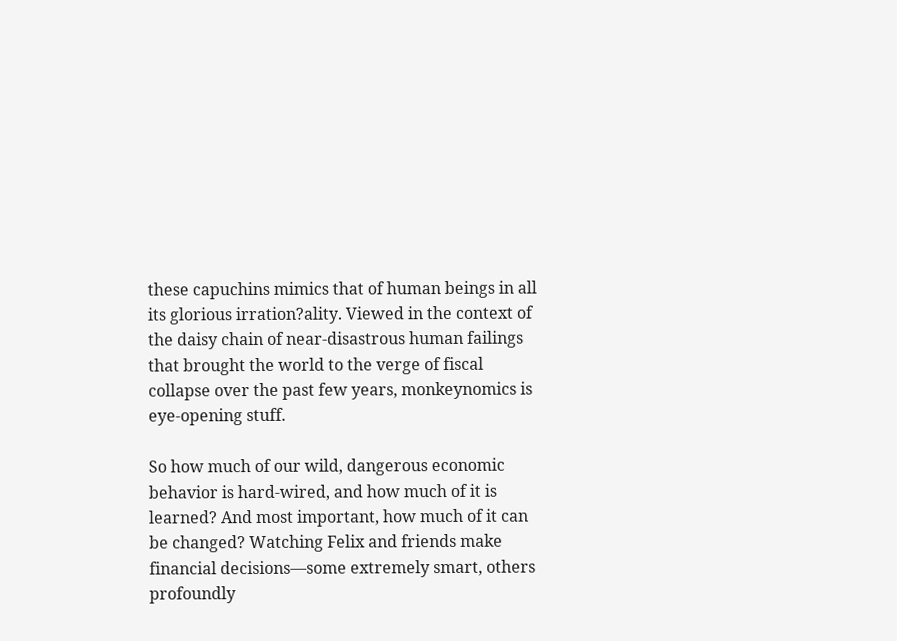these capuchins mimics that of human beings in all its glorious irration?ality. Viewed in the context of the daisy chain of near-disastrous human failings that brought the world to the verge of fiscal collapse over the past few years, monkeynomics is eye-opening stuff.

So how much of our wild, dangerous economic behavior is hard-wired, and how much of it is learned? And most important, how much of it can be changed? Watching Felix and friends make financial decisions—some extremely smart, others profoundly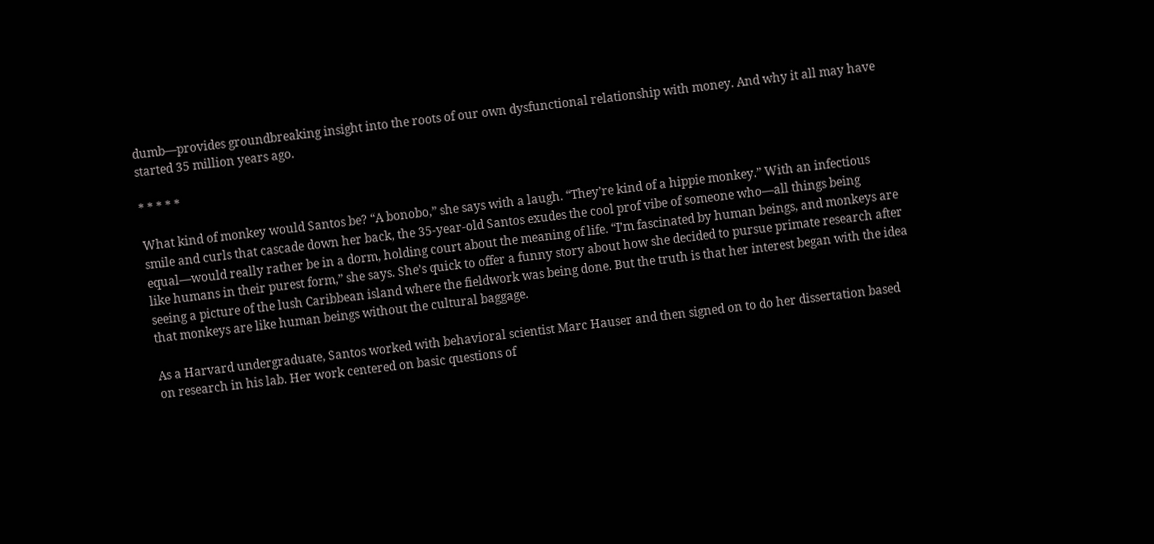dumb—provides groundbreaking insight into the roots of our own dysfunctional relationship with money. And why it all may have started 35 million years ago.

* * * * *

What kind of monkey would Santos be? “A bonobo,” she says with a laugh. “They’re kind of a hippie monkey.” With an infectious smile and curls that cascade down her back, the 35-year-old Santos exudes the cool prof vibe of someone who—all things being equal—would really rather be in a dorm, holding court about the meaning of life. “I’m fascinated by human beings, and monkeys are like humans in their purest form,” she says. She’s quick to offer a funny story about how she decided to pursue primate research after seeing a picture of the lush Caribbean island where the fieldwork was being done. But the truth is that her interest began with the idea that monkeys are like human beings without the cultural baggage.

As a Harvard undergraduate, Santos worked with behavioral scientist Marc Hauser and then signed on to do her dissertation based on research in his lab. Her work centered on basic questions of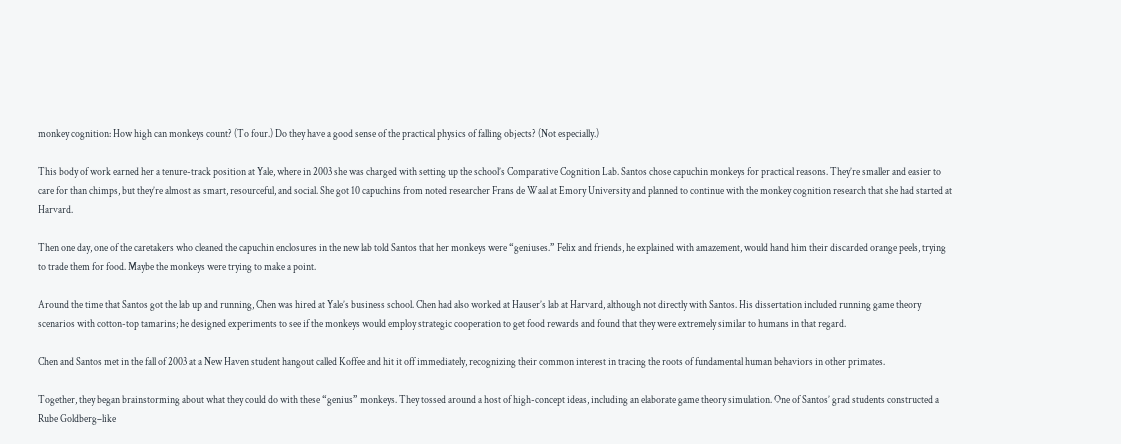monkey cognition: How high can monkeys count? (To four.) Do they have a good sense of the practical physics of falling objects? (Not especially.)

This body of work earned her a tenure-track position at Yale, where in 2003 she was charged with setting up the school’s Comparative Cognition Lab. Santos chose capuchin monkeys for practical reasons. They’re smaller and easier to care for than chimps, but they’re almost as smart, resourceful, and social. She got 10 capuchins from noted researcher Frans de Waal at Emory University and planned to continue with the monkey cognition research that she had started at Harvard.

Then one day, one of the caretakers who cleaned the capuchin enclosures in the new lab told Santos that her monkeys were “geniuses.” Felix and friends, he explained with amazement, would hand him their discarded orange peels, trying to trade them for food. Maybe the monkeys were trying to make a point.

Around the time that Santos got the lab up and running, Chen was hired at Yale’s business school. Chen had also worked at Hauser’s lab at Harvard, although not directly with Santos. His dissertation included running game theory scenarios with cotton-top tamarins; he designed experiments to see if the monkeys would employ strategic cooperation to get food rewards and found that they were extremely similar to humans in that regard.

Chen and Santos met in the fall of 2003 at a New Haven student hangout called Koffee and hit it off immediately, recognizing their common interest in tracing the roots of fundamental human behaviors in other primates.

Together, they began brainstorming about what they could do with these “genius” monkeys. They tossed around a host of high-concept ideas, including an elaborate game theory simulation. One of Santos’ grad students constructed a Rube Goldberg–like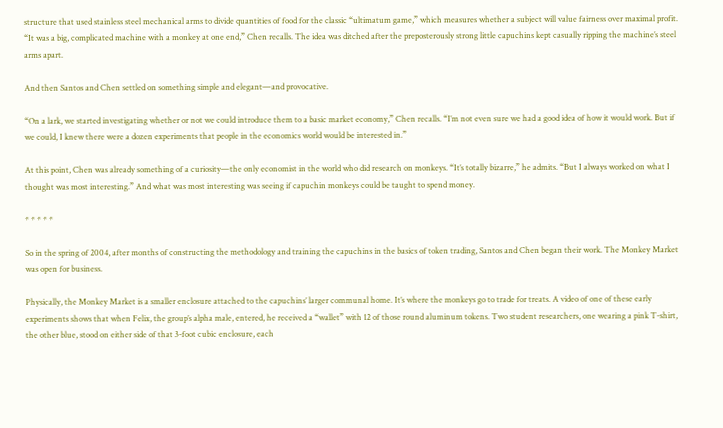structure that used stainless steel mechanical arms to divide quantities of food for the classic “ultimatum game,” which measures whether a subject will value fairness over maximal profit. “It was a big, complicated machine with a monkey at one end,” Chen recalls. The idea was ditched after the preposterously strong little capuchins kept casually ripping the machine’s steel arms apart.

And then Santos and Chen settled on something simple and elegant—and provocative.

“On a lark, we started investigating whether or not we could introduce them to a basic market economy,” Chen recalls. “I’m not even sure we had a good idea of how it would work. But if we could, I knew there were a dozen experiments that people in the economics world would be interested in.”

At this point, Chen was already something of a curiosity—the only economist in the world who did research on monkeys. “It’s totally bizarre,” he admits. “But I always worked on what I thought was most interesting.” And what was most interesting was seeing if capuchin monkeys could be taught to spend money.

* * * * *

So in the spring of 2004, after months of constructing the methodology and training the capuchins in the basics of token trading, Santos and Chen began their work. The Monkey Market was open for business.

Physically, the Monkey Market is a smaller enclosure attached to the capuchins’ larger communal home. It’s where the monkeys go to trade for treats. A video of one of these early experiments shows that when Felix, the group’s alpha male, entered, he received a “wallet” with 12 of those round aluminum tokens. Two student researchers, one wearing a pink T-shirt, the other blue, stood on either side of that 3-foot cubic enclosure, each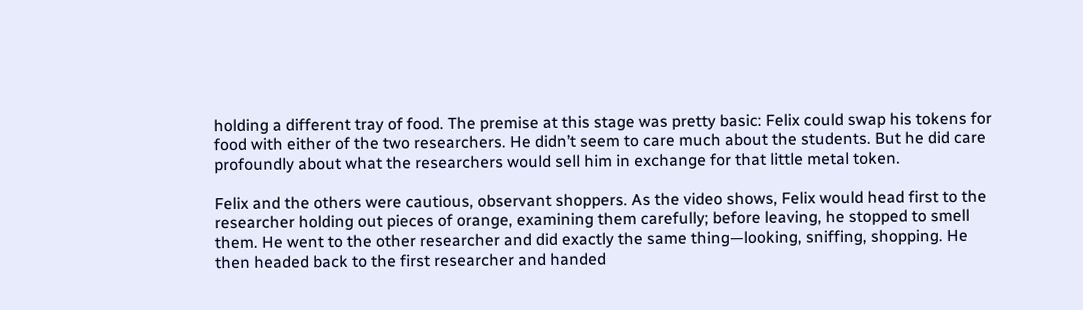holding a different tray of food. The premise at this stage was pretty basic: Felix could swap his tokens for food with either of the two researchers. He didn’t seem to care much about the students. But he did care profoundly about what the researchers would sell him in exchange for that little metal token.

Felix and the others were cautious, observant shoppers. As the video shows, Felix would head first to the researcher holding out pieces of orange, examining them carefully; before leaving, he stopped to smell them. He went to the other researcher and did exactly the same thing—looking, sniffing, shopping. He then headed back to the first researcher and handed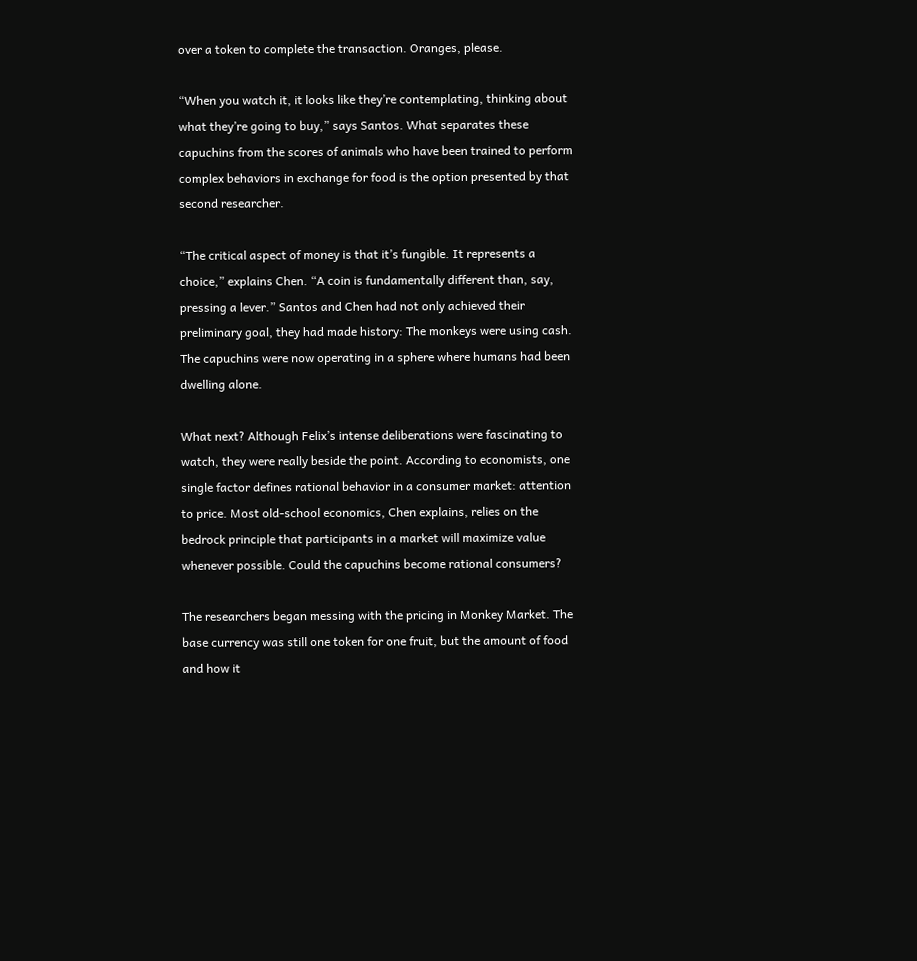over a token to complete the transaction. Oranges, please.

“When you watch it, it looks like they’re contemplating, thinking about what they’re going to buy,” says Santos. What separates these capuchins from the scores of animals who have been trained to perform complex behaviors in exchange for food is the option presented by that second researcher.

“The critical aspect of money is that it’s fungible. It represents a choice,” explains Chen. “A coin is fundamentally different than, say, pressing a lever.” Santos and Chen had not only achieved their preliminary goal, they had made history: The monkeys were using cash. The capuchins were now operating in a sphere where humans had been dwelling alone.

What next? Although Felix’s intense deliberations were fascinating to watch, they were really beside the point. According to economists, one single factor defines rational behavior in a consumer market: attention to price. Most old-school economics, Chen explains, relies on the bedrock principle that participants in a market will maximize value whenever possible. Could the capuchins become rational consumers?

The researchers began messing with the pricing in Monkey Market. The base currency was still one token for one fruit, but the amount of food and how it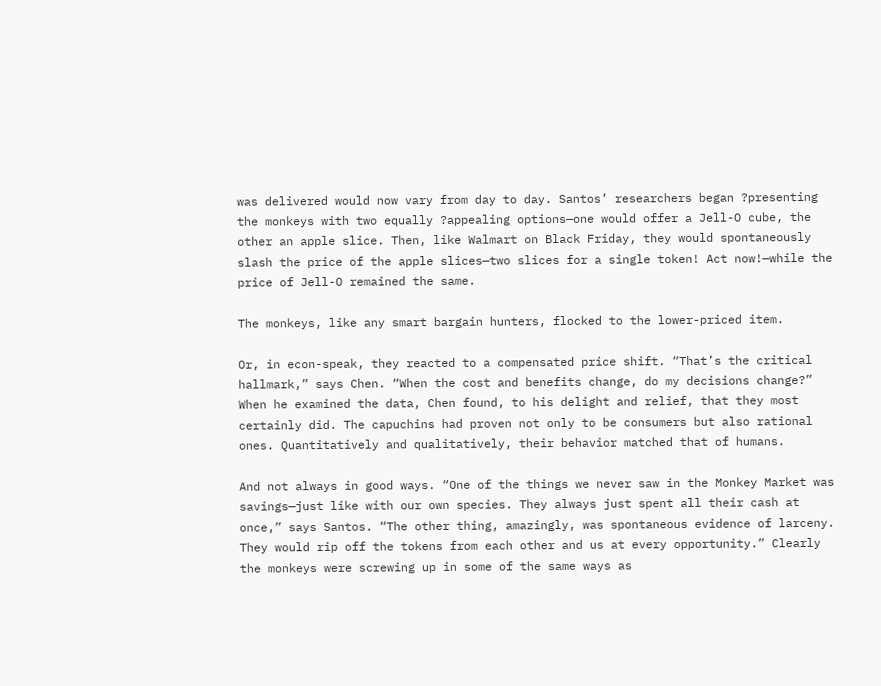was delivered would now vary from day to day. Santos’ researchers began ?presenting the monkeys with two equally ?appealing options—one would offer a Jell-O cube, the other an apple slice. Then, like Walmart on Black Friday, they would spontaneously slash the price of the apple slices—two slices for a single token! Act now!—while the price of Jell-O remained the same.

The monkeys, like any smart bargain hunters, flocked to the lower-priced item.

Or, in econ-speak, they reacted to a compensated price shift. “That’s the critical hallmark,” says Chen. “When the cost and benefits change, do my decisions change?” When he examined the data, Chen found, to his delight and relief, that they most certainly did. The capuchins had proven not only to be consumers but also rational ones. Quantitatively and qualitatively, their behavior matched that of humans.

And not always in good ways. “One of the things we never saw in the Monkey Market was savings—just like with our own species. They always just spent all their cash at once,” says Santos. “The other thing, amazingly, was spontaneous evidence of larceny. They would rip off the tokens from each other and us at every opportunity.” Clearly the monkeys were screwing up in some of the same ways as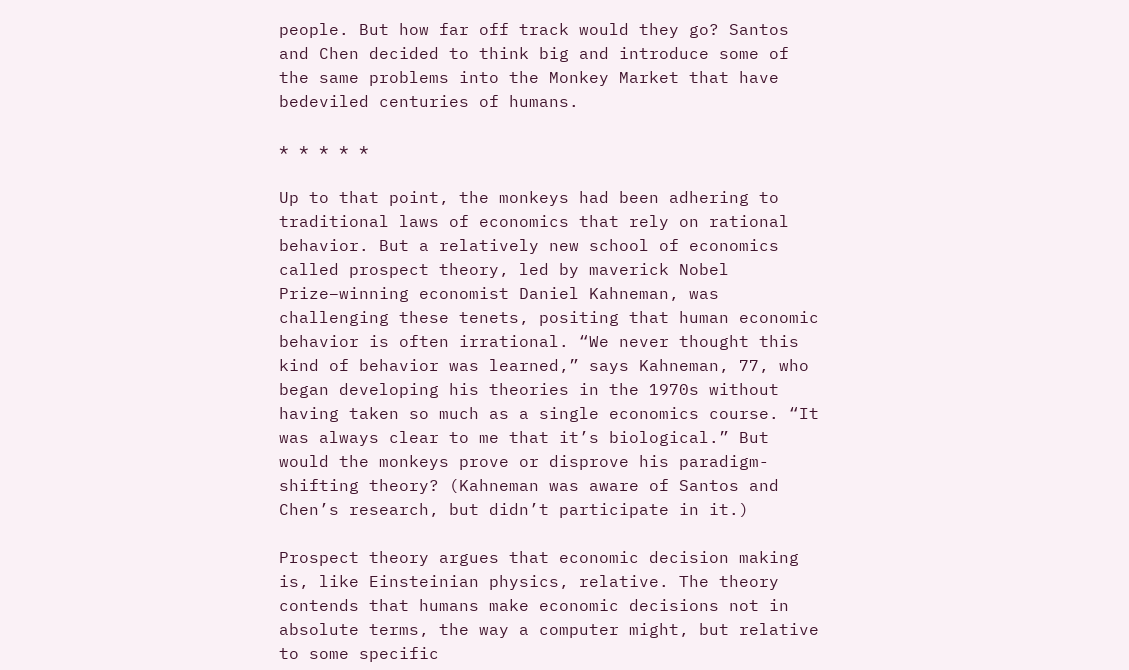people. But how far off track would they go? Santos and Chen decided to think big and introduce some of the same problems into the Monkey Market that have bedeviled centuries of humans.

* * * * *

Up to that point, the monkeys had been adhering to traditional laws of economics that rely on rational behavior. But a relatively new school of economics called prospect theory, led by maverick Nobel Prize–winning economist Daniel Kahneman, was challenging these tenets, positing that human economic behavior is often irrational. “We never thought this kind of behavior was learned,” says Kahneman, 77, who began developing his theories in the 1970s without having taken so much as a single economics course. “It was always clear to me that it’s biological.” But would the monkeys prove or disprove his paradigm-shifting theory? (Kahneman was aware of Santos and Chen’s research, but didn’t participate in it.)

Prospect theory argues that economic decision making is, like Einsteinian physics, relative. The theory contends that humans make economic decisions not in absolute terms, the way a computer might, but relative to some specific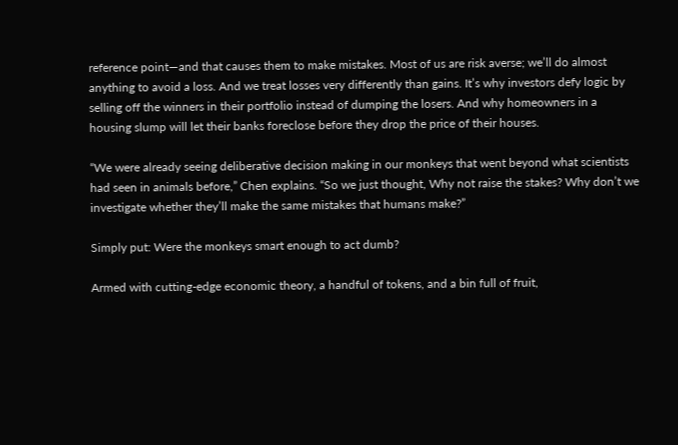reference point—and that causes them to make mistakes. Most of us are risk averse; we’ll do almost anything to avoid a loss. And we treat losses very differently than gains. It’s why investors defy logic by selling off the winners in their portfolio instead of dumping the losers. And why homeowners in a housing slump will let their banks foreclose before they drop the price of their houses.

“We were already seeing deliberative decision making in our monkeys that went beyond what scientists had seen in animals before,” Chen explains. “So we just thought, Why not raise the stakes? Why don’t we investigate whether they’ll make the same mistakes that humans make?”

Simply put: Were the monkeys smart enough to act dumb?

Armed with cutting-edge economic theory, a handful of tokens, and a bin full of fruit,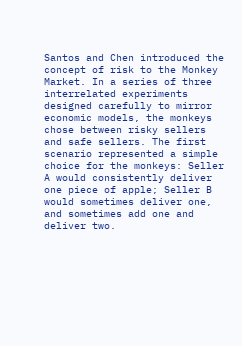Santos and Chen introduced the concept of risk to the Monkey Market. In a series of three interrelated experiments designed carefully to mirror economic models, the monkeys chose between risky sellers and safe sellers. The first scenario represented a simple choice for the monkeys: Seller A would consistently deliver one piece of apple; Seller B would sometimes deliver one, and sometimes add one and deliver two.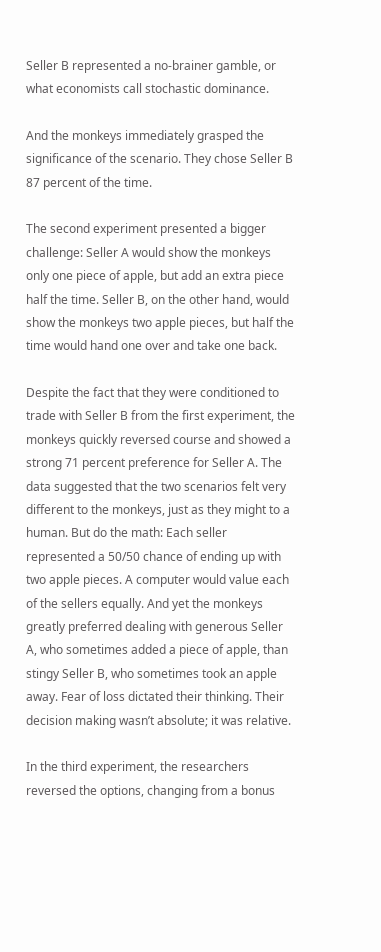Seller B represented a no-brainer gamble, or what economists call stochastic dominance.

And the monkeys immediately grasped the significance of the scenario. They chose Seller B 87 percent of the time.

The second experiment presented a bigger challenge: Seller A would show the monkeys only one piece of apple, but add an extra piece half the time. Seller B, on the other hand, would show the monkeys two apple pieces, but half the time would hand one over and take one back.

Despite the fact that they were conditioned to trade with Seller B from the first experiment, the monkeys quickly reversed course and showed a strong 71 percent preference for Seller A. The data suggested that the two scenarios felt very different to the monkeys, just as they might to a human. But do the math: Each seller represented a 50/50 chance of ending up with two apple pieces. A computer would value each of the sellers equally. And yet the monkeys greatly preferred dealing with generous Seller A, who sometimes added a piece of apple, than stingy Seller B, who sometimes took an apple away. Fear of loss dictated their thinking. Their decision making wasn’t absolute; it was relative.

In the third experiment, the researchers reversed the options, changing from a bonus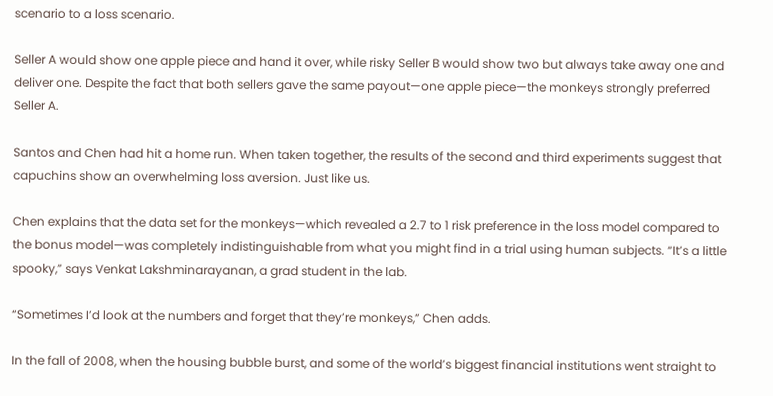scenario to a loss scenario.

Seller A would show one apple piece and hand it over, while risky Seller B would show two but always take away one and deliver one. Despite the fact that both sellers gave the same payout—one apple piece—the monkeys strongly preferred Seller A.

Santos and Chen had hit a home run. When taken together, the results of the second and third experiments suggest that capuchins show an overwhelming loss aversion. Just like us.

Chen explains that the data set for the monkeys—which revealed a 2.7 to 1 risk preference in the loss model compared to the bonus model—was completely indistinguishable from what you might find in a trial using human subjects. “It’s a little spooky,” says Venkat Lakshminarayanan, a grad student in the lab.

“Sometimes I’d look at the numbers and forget that they’re monkeys,” Chen adds.

In the fall of 2008, when the housing bubble burst, and some of the world’s biggest financial institutions went straight to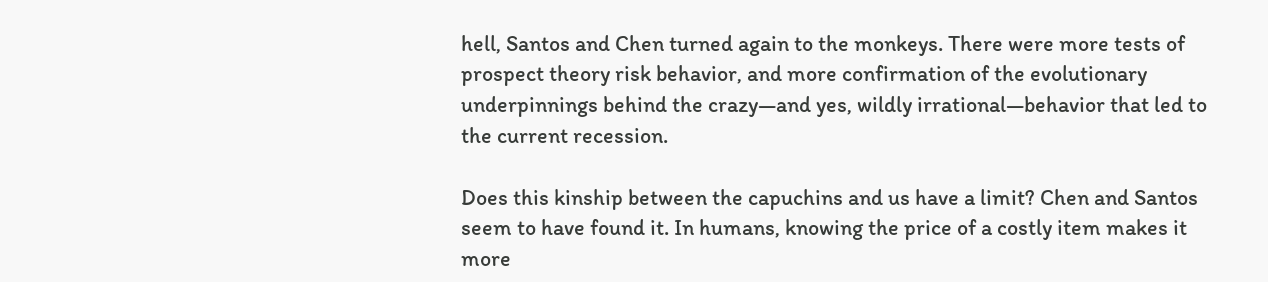hell, Santos and Chen turned again to the monkeys. There were more tests of prospect theory risk behavior, and more confirmation of the evolutionary underpinnings behind the crazy—and yes, wildly irrational—behavior that led to the current recession.

Does this kinship between the capuchins and us have a limit? Chen and Santos seem to have found it. In humans, knowing the price of a costly item makes it more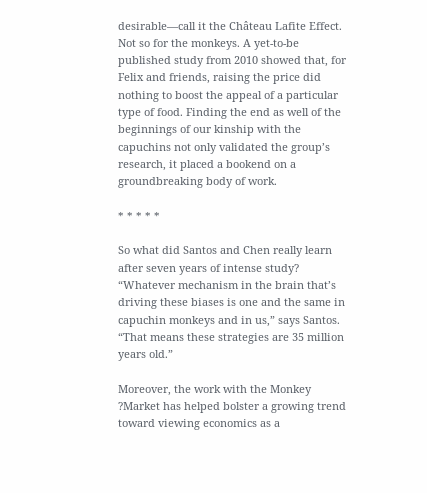desirable—call it the Château Lafite Effect. Not so for the monkeys. A yet-to-be published study from 2010 showed that, for Felix and friends, raising the price did nothing to boost the appeal of a particular type of food. Finding the end as well of the beginnings of our kinship with the capuchins not only validated the group’s research, it placed a bookend on a groundbreaking body of work.

* * * * *

So what did Santos and Chen really learn after seven years of intense study? “Whatever mechanism in the brain that’s driving these biases is one and the same in capuchin monkeys and in us,” says Santos. “That means these strategies are 35 million years old.”

Moreover, the work with the Monkey ?Market has helped bolster a growing trend toward viewing economics as a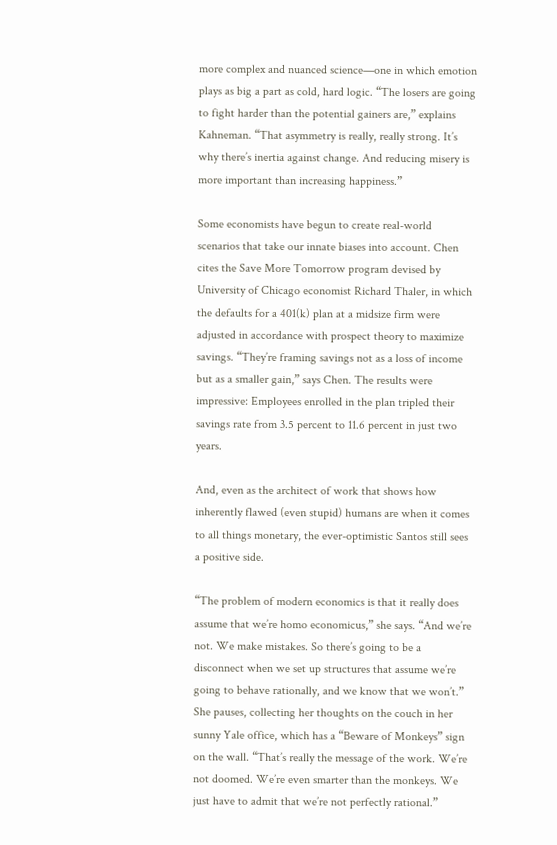more complex and nuanced science—one in which emotion plays as big a part as cold, hard logic. “The losers are going to fight harder than the potential gainers are,” explains Kahneman. “That asymmetry is really, really strong. It’s why there’s inertia against change. And reducing misery is more important than increasing happiness.”

Some economists have begun to create real-world scenarios that take our innate biases into account. Chen cites the Save More Tomorrow program devised by University of Chicago economist Richard Thaler, in which the defaults for a 401(k) plan at a midsize firm were adjusted in accordance with prospect theory to maximize savings. “They’re framing savings not as a loss of income but as a smaller gain,” says Chen. The results were impressive: Employees enrolled in the plan tripled their savings rate from 3.5 percent to 11.6 percent in just two years.

And, even as the architect of work that shows how inherently flawed (even stupid) humans are when it comes to all things monetary, the ever-optimistic Santos still sees a positive side.

“The problem of modern economics is that it really does assume that we’re homo economicus,” she says. “And we’re not. We make mistakes. So there’s going to be a disconnect when we set up structures that assume we’re going to behave rationally, and we know that we won’t.” She pauses, collecting her thoughts on the couch in her sunny Yale office, which has a “Beware of Monkeys” sign on the wall. “That’s really the message of the work. We’re not doomed. We’re even smarter than the monkeys. We just have to admit that we’re not perfectly rational.”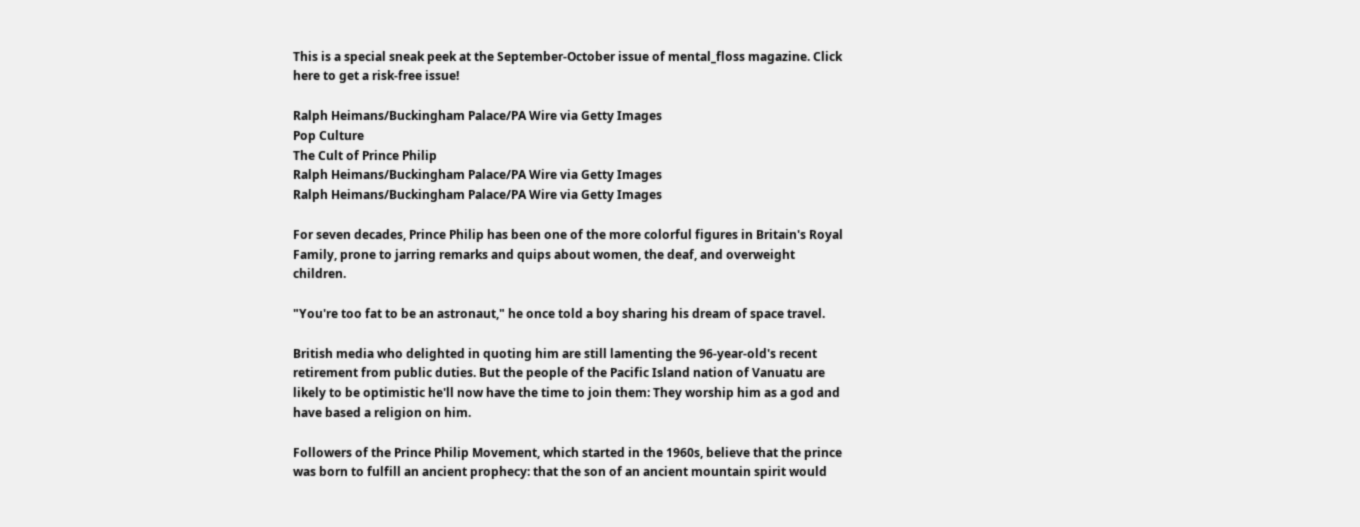This is a special sneak peek at the September-October issue of mental_floss magazine. Click here to get a risk-free issue!

Ralph Heimans/Buckingham Palace/PA Wire via Getty Images
Pop Culture
The Cult of Prince Philip
Ralph Heimans/Buckingham Palace/PA Wire via Getty Images
Ralph Heimans/Buckingham Palace/PA Wire via Getty Images

For seven decades, Prince Philip has been one of the more colorful figures in Britain's Royal Family, prone to jarring remarks and quips about women, the deaf, and overweight children.

"You're too fat to be an astronaut," he once told a boy sharing his dream of space travel.

British media who delighted in quoting him are still lamenting the 96-year-old's recent retirement from public duties. But the people of the Pacific Island nation of Vanuatu are likely to be optimistic he'll now have the time to join them: They worship him as a god and have based a religion on him.

Followers of the Prince Philip Movement, which started in the 1960s, believe that the prince was born to fulfill an ancient prophecy: that the son of an ancient mountain spirit would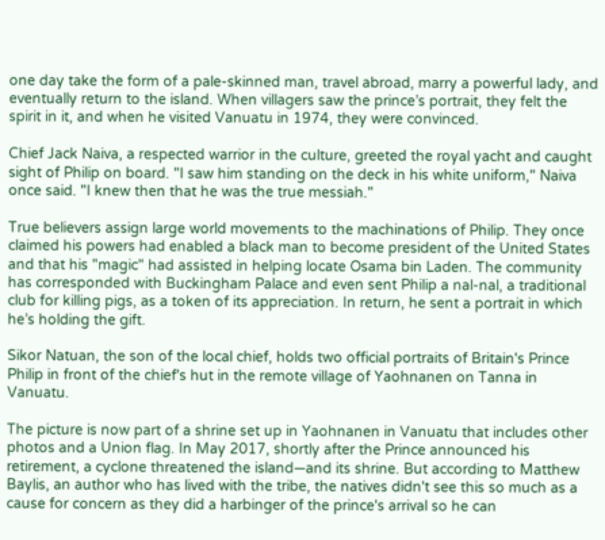one day take the form of a pale-skinned man, travel abroad, marry a powerful lady, and eventually return to the island. When villagers saw the prince’s portrait, they felt the spirit in it, and when he visited Vanuatu in 1974, they were convinced.

Chief Jack Naiva, a respected warrior in the culture, greeted the royal yacht and caught sight of Philip on board. "I saw him standing on the deck in his white uniform," Naiva once said. "I knew then that he was the true messiah."

True believers assign large world movements to the machinations of Philip. They once claimed his powers had enabled a black man to become president of the United States and that his "magic" had assisted in helping locate Osama bin Laden. The community has corresponded with Buckingham Palace and even sent Philip a nal-nal, a traditional club for killing pigs, as a token of its appreciation. In return, he sent a portrait in which he’s holding the gift.

Sikor Natuan, the son of the local chief, holds two official portraits of Britain's Prince Philip in front of the chief's hut in the remote village of Yaohnanen on Tanna in Vanuatu.

The picture is now part of a shrine set up in Yaohnanen in Vanuatu that includes other photos and a Union flag. In May 2017, shortly after the Prince announced his retirement, a cyclone threatened the island—and its shrine. But according to Matthew Baylis, an author who has lived with the tribe, the natives didn't see this so much as a cause for concern as they did a harbinger of the prince's arrival so he can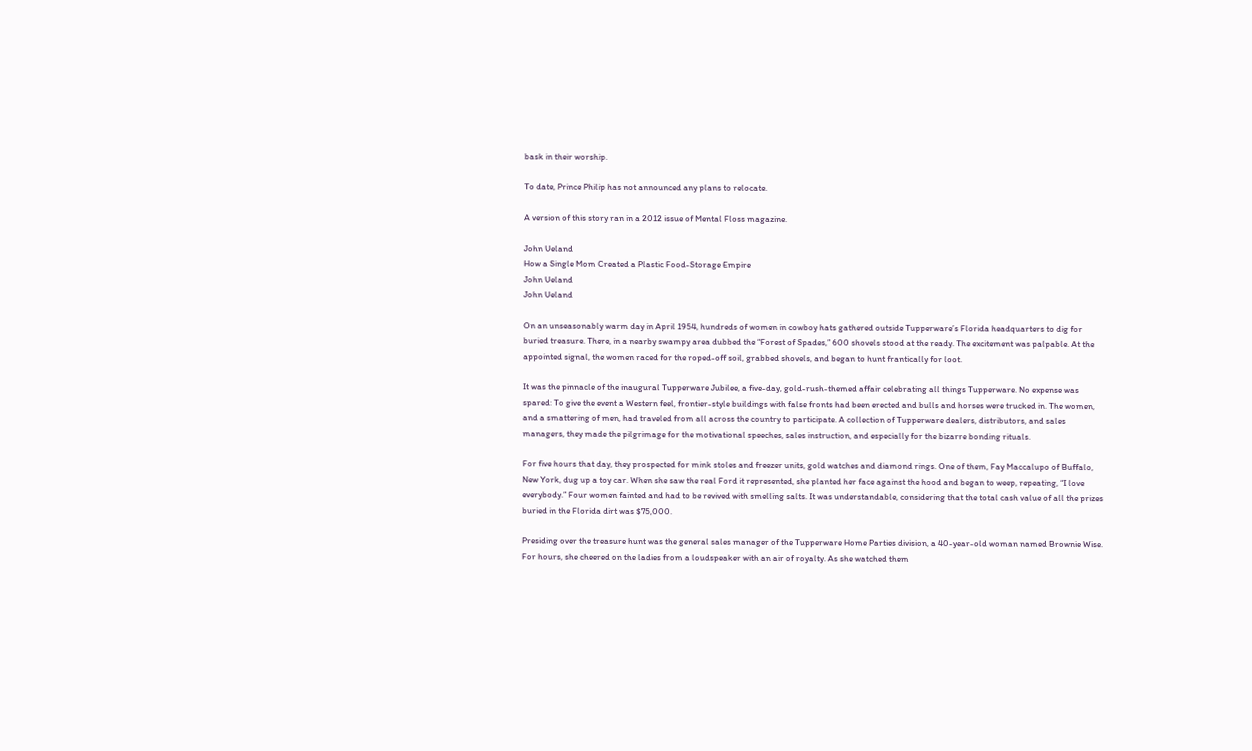bask in their worship.

To date, Prince Philip has not announced any plans to relocate.

A version of this story ran in a 2012 issue of Mental Floss magazine.

John Ueland
How a Single Mom Created a Plastic Food-Storage Empire
John Ueland
John Ueland

On an unseasonably warm day in April 1954, hundreds of women in cowboy hats gathered outside Tupperware’s Florida headquarters to dig for buried treasure. There, in a nearby swampy area dubbed the “Forest of Spades,” 600 shovels stood at the ready. The excitement was palpable. At the appointed signal, the women raced for the roped-off soil, grabbed shovels, and began to hunt frantically for loot.

It was the pinnacle of the inaugural Tupperware Jubilee, a five-day, gold-rush-themed affair celebrating all things Tupperware. No expense was spared: To give the event a Western feel, frontier-style buildings with false fronts had been erected and bulls and horses were trucked in. The women, and a smattering of men, had traveled from all across the country to participate. A collection of Tupperware dealers, distributors, and sales managers, they made the pilgrimage for the motivational speeches, sales instruction, and especially for the bizarre bonding rituals.

For five hours that day, they prospected for mink stoles and freezer units, gold watches and diamond rings. One of them, Fay Maccalupo of Buffalo, New York, dug up a toy car. When she saw the real Ford it represented, she planted her face against the hood and began to weep, repeating, “I love everybody.” Four women fainted and had to be revived with smelling salts. It was understandable, considering that the total cash value of all the prizes buried in the Florida dirt was $75,000.

Presiding over the treasure hunt was the general sales manager of the Tupperware Home Parties division, a 40-year-old woman named Brownie Wise. For hours, she cheered on the ladies from a loudspeaker with an air of royalty. As she watched them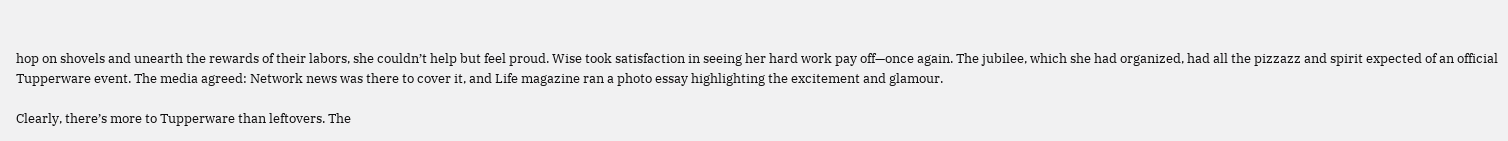hop on shovels and unearth the rewards of their labors, she couldn’t help but feel proud. Wise took satisfaction in seeing her hard work pay off—once again. The jubilee, which she had organized, had all the pizzazz and spirit expected of an official Tupperware event. The media agreed: Network news was there to cover it, and Life magazine ran a photo essay highlighting the excitement and glamour.

Clearly, there’s more to Tupperware than leftovers. The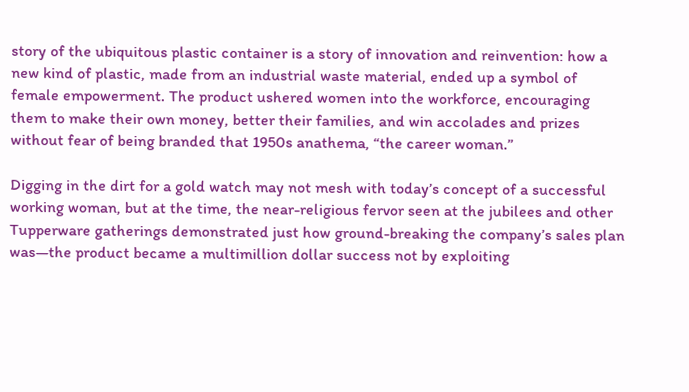story of the ubiquitous plastic container is a story of innovation and reinvention: how a new kind of plastic, made from an industrial waste material, ended up a symbol of female empowerment. The product ushered women into the workforce, encouraging them to make their own money, better their families, and win accolades and prizes without fear of being branded that 1950s anathema, “the career woman.”

Digging in the dirt for a gold watch may not mesh with today’s concept of a successful working woman, but at the time, the near-religious fervor seen at the jubilees and other Tupperware gatherings demonstrated just how ground-breaking the company’s sales plan was—the product became a multimillion dollar success not by exploiting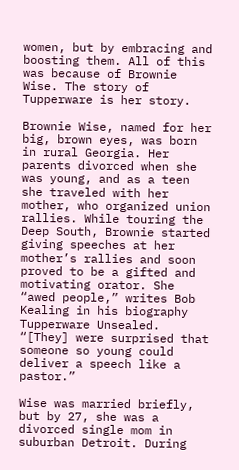women, but by embracing and boosting them. All of this was because of Brownie Wise. The story of Tupperware is her story.

Brownie Wise, named for her big, brown eyes, was born in rural Georgia. Her parents divorced when she was young, and as a teen she traveled with her mother, who organized union rallies. While touring the Deep South, Brownie started giving speeches at her mother’s rallies and soon proved to be a gifted and motivating orator. She “awed people,” writes Bob Kealing in his biography Tupperware Unsealed. “[They] were surprised that someone so young could deliver a speech like a pastor.”

Wise was married briefly, but by 27, she was a divorced single mom in suburban Detroit. During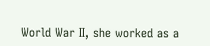World War II, she worked as a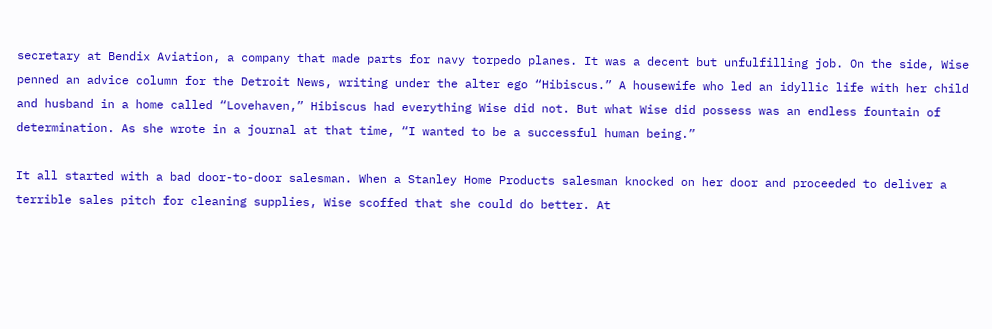secretary at Bendix Aviation, a company that made parts for navy torpedo planes. It was a decent but unfulfilling job. On the side, Wise penned an advice column for the Detroit News, writing under the alter ego “Hibiscus.” A housewife who led an idyllic life with her child and husband in a home called “Lovehaven,” Hibiscus had everything Wise did not. But what Wise did possess was an endless fountain of determination. As she wrote in a journal at that time, “I wanted to be a successful human being.”

It all started with a bad door-to-door salesman. When a Stanley Home Products salesman knocked on her door and proceeded to deliver a terrible sales pitch for cleaning supplies, Wise scoffed that she could do better. At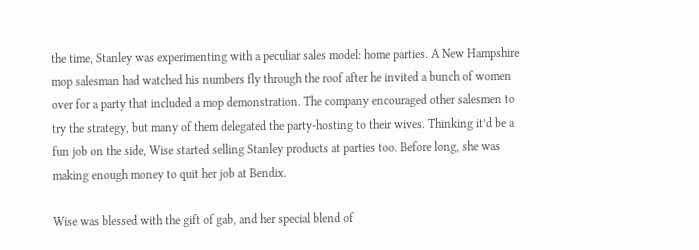the time, Stanley was experimenting with a peculiar sales model: home parties. A New Hampshire mop salesman had watched his numbers fly through the roof after he invited a bunch of women over for a party that included a mop demonstration. The company encouraged other salesmen to try the strategy, but many of them delegated the party-hosting to their wives. Thinking it’d be a fun job on the side, Wise started selling Stanley products at parties too. Before long, she was making enough money to quit her job at Bendix.

Wise was blessed with the gift of gab, and her special blend of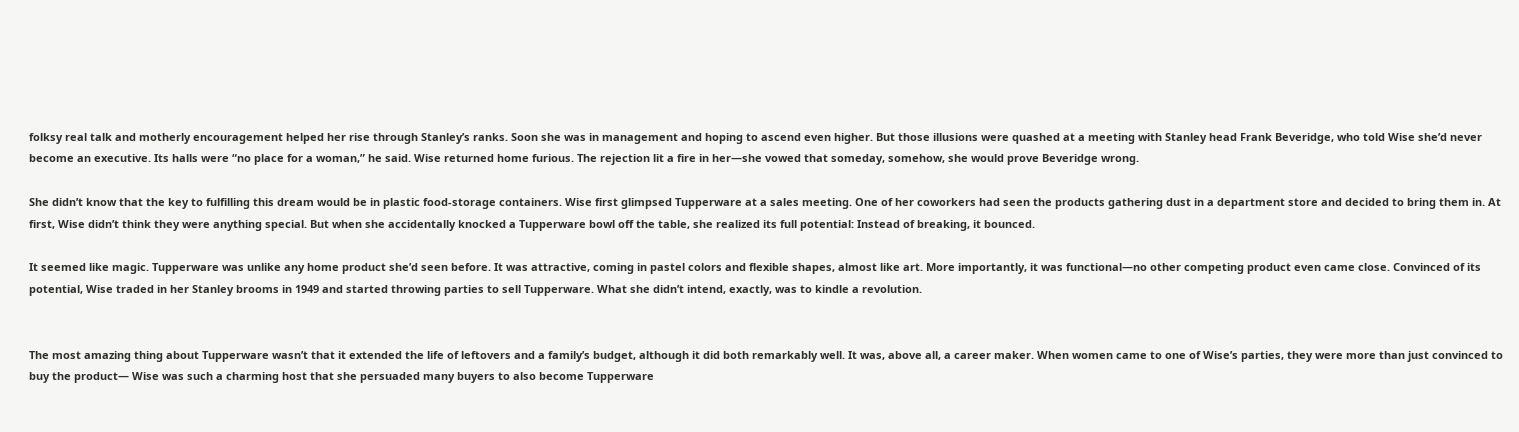folksy real talk and motherly encouragement helped her rise through Stanley’s ranks. Soon she was in management and hoping to ascend even higher. But those illusions were quashed at a meeting with Stanley head Frank Beveridge, who told Wise she’d never become an executive. Its halls were “no place for a woman,” he said. Wise returned home furious. The rejection lit a fire in her—she vowed that someday, somehow, she would prove Beveridge wrong.

She didn’t know that the key to fulfilling this dream would be in plastic food-storage containers. Wise first glimpsed Tupperware at a sales meeting. One of her coworkers had seen the products gathering dust in a department store and decided to bring them in. At first, Wise didn’t think they were anything special. But when she accidentally knocked a Tupperware bowl off the table, she realized its full potential: Instead of breaking, it bounced.

It seemed like magic. Tupperware was unlike any home product she’d seen before. It was attractive, coming in pastel colors and flexible shapes, almost like art. More importantly, it was functional—no other competing product even came close. Convinced of its potential, Wise traded in her Stanley brooms in 1949 and started throwing parties to sell Tupperware. What she didn’t intend, exactly, was to kindle a revolution.


The most amazing thing about Tupperware wasn’t that it extended the life of leftovers and a family’s budget, although it did both remarkably well. It was, above all, a career maker. When women came to one of Wise’s parties, they were more than just convinced to buy the product— Wise was such a charming host that she persuaded many buyers to also become Tupperware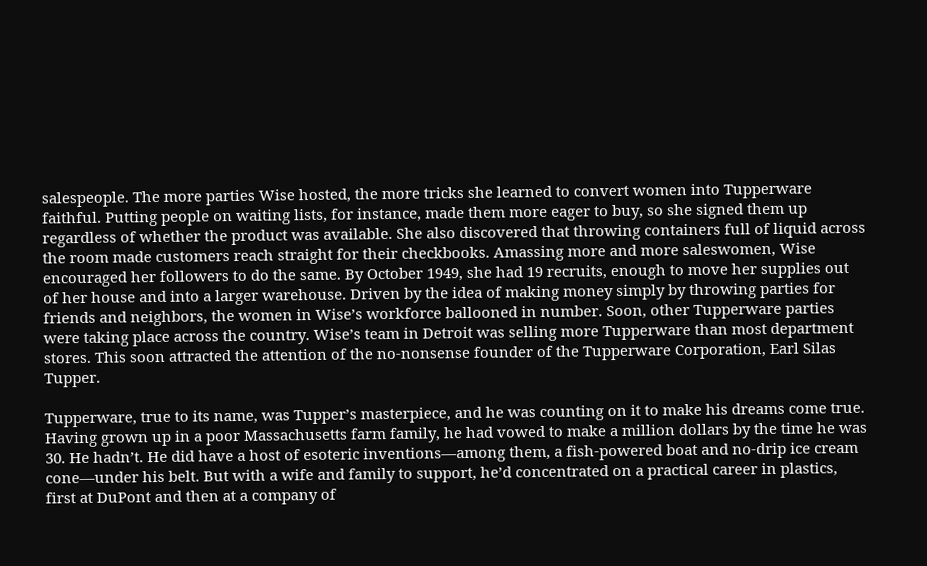salespeople. The more parties Wise hosted, the more tricks she learned to convert women into Tupperware faithful. Putting people on waiting lists, for instance, made them more eager to buy, so she signed them up regardless of whether the product was available. She also discovered that throwing containers full of liquid across the room made customers reach straight for their checkbooks. Amassing more and more saleswomen, Wise encouraged her followers to do the same. By October 1949, she had 19 recruits, enough to move her supplies out of her house and into a larger warehouse. Driven by the idea of making money simply by throwing parties for friends and neighbors, the women in Wise’s workforce ballooned in number. Soon, other Tupperware parties were taking place across the country. Wise’s team in Detroit was selling more Tupperware than most department stores. This soon attracted the attention of the no-nonsense founder of the Tupperware Corporation, Earl Silas Tupper.

Tupperware, true to its name, was Tupper’s masterpiece, and he was counting on it to make his dreams come true. Having grown up in a poor Massachusetts farm family, he had vowed to make a million dollars by the time he was 30. He hadn’t. He did have a host of esoteric inventions—among them, a fish-powered boat and no-drip ice cream cone—under his belt. But with a wife and family to support, he’d concentrated on a practical career in plastics, first at DuPont and then at a company of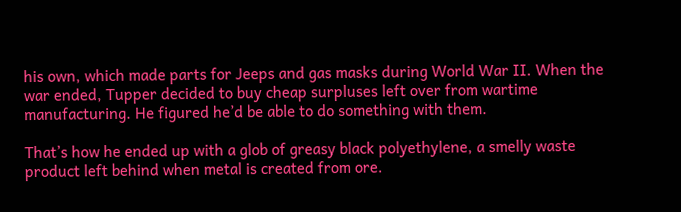his own, which made parts for Jeeps and gas masks during World War II. When the war ended, Tupper decided to buy cheap surpluses left over from wartime manufacturing. He figured he’d be able to do something with them.

That’s how he ended up with a glob of greasy black polyethylene, a smelly waste product left behind when metal is created from ore.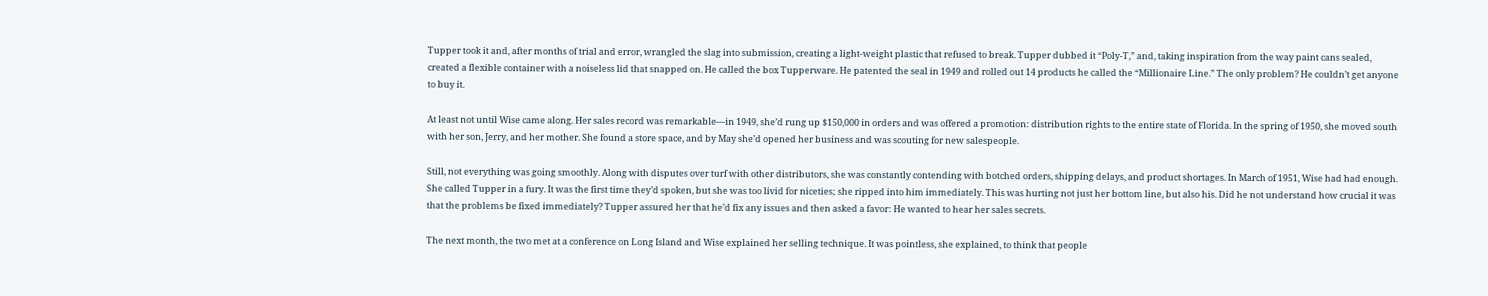Tupper took it and, after months of trial and error, wrangled the slag into submission, creating a light-weight plastic that refused to break. Tupper dubbed it “Poly-T,” and, taking inspiration from the way paint cans sealed, created a flexible container with a noiseless lid that snapped on. He called the box Tupperware. He patented the seal in 1949 and rolled out 14 products he called the “Millionaire Line.” The only problem? He couldn’t get anyone to buy it.

At least not until Wise came along. Her sales record was remarkable—in 1949, she’d rung up $150,000 in orders and was offered a promotion: distribution rights to the entire state of Florida. In the spring of 1950, she moved south with her son, Jerry, and her mother. She found a store space, and by May she’d opened her business and was scouting for new salespeople.

Still, not everything was going smoothly. Along with disputes over turf with other distributors, she was constantly contending with botched orders, shipping delays, and product shortages. In March of 1951, Wise had had enough. She called Tupper in a fury. It was the first time they’d spoken, but she was too livid for niceties; she ripped into him immediately. This was hurting not just her bottom line, but also his. Did he not understand how crucial it was that the problems be fixed immediately? Tupper assured her that he’d fix any issues and then asked a favor: He wanted to hear her sales secrets.

The next month, the two met at a conference on Long Island and Wise explained her selling technique. It was pointless, she explained, to think that people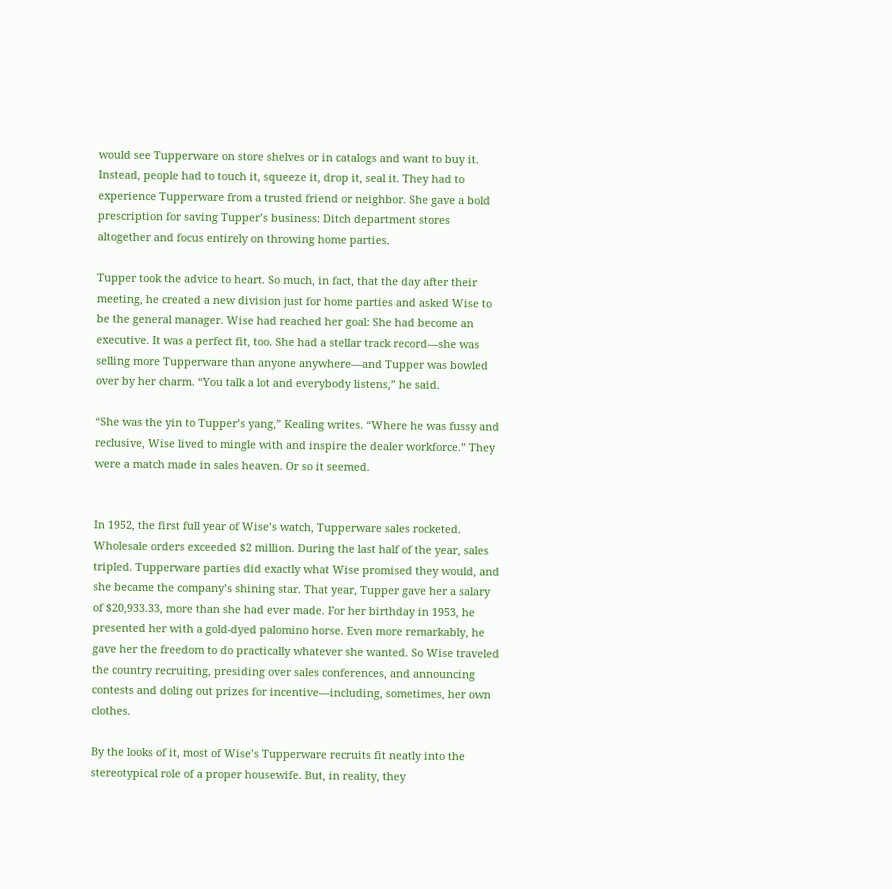would see Tupperware on store shelves or in catalogs and want to buy it. Instead, people had to touch it, squeeze it, drop it, seal it. They had to experience Tupperware from a trusted friend or neighbor. She gave a bold prescription for saving Tupper’s business: Ditch department stores altogether and focus entirely on throwing home parties.

Tupper took the advice to heart. So much, in fact, that the day after their meeting, he created a new division just for home parties and asked Wise to be the general manager. Wise had reached her goal: She had become an executive. It was a perfect fit, too. She had a stellar track record—she was selling more Tupperware than anyone anywhere—and Tupper was bowled over by her charm. “You talk a lot and everybody listens,” he said.

“She was the yin to Tupper’s yang,” Kealing writes. “Where he was fussy and reclusive, Wise lived to mingle with and inspire the dealer workforce.” They were a match made in sales heaven. Or so it seemed.


In 1952, the first full year of Wise’s watch, Tupperware sales rocketed. Wholesale orders exceeded $2 million. During the last half of the year, sales tripled. Tupperware parties did exactly what Wise promised they would, and she became the company’s shining star. That year, Tupper gave her a salary of $20,933.33, more than she had ever made. For her birthday in 1953, he presented her with a gold-dyed palomino horse. Even more remarkably, he gave her the freedom to do practically whatever she wanted. So Wise traveled the country recruiting, presiding over sales conferences, and announcing contests and doling out prizes for incentive—including, sometimes, her own clothes.

By the looks of it, most of Wise’s Tupperware recruits fit neatly into the stereotypical role of a proper housewife. But, in reality, they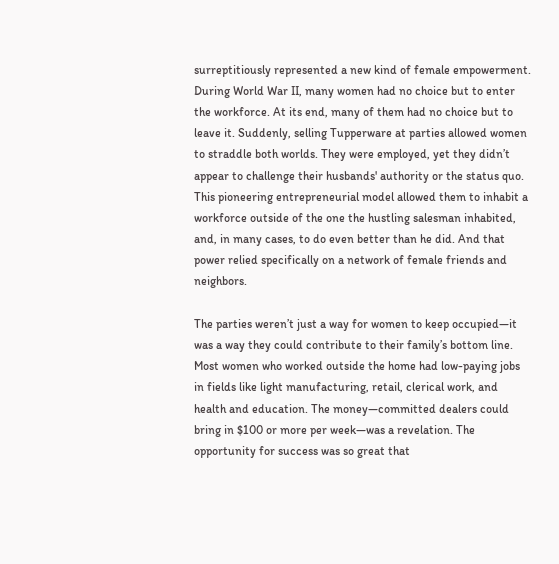surreptitiously represented a new kind of female empowerment. During World War II, many women had no choice but to enter the workforce. At its end, many of them had no choice but to leave it. Suddenly, selling Tupperware at parties allowed women to straddle both worlds. They were employed, yet they didn’t appear to challenge their husbands' authority or the status quo. This pioneering entrepreneurial model allowed them to inhabit a workforce outside of the one the hustling salesman inhabited, and, in many cases, to do even better than he did. And that power relied specifically on a network of female friends and neighbors.

The parties weren’t just a way for women to keep occupied—it was a way they could contribute to their family’s bottom line. Most women who worked outside the home had low-paying jobs in fields like light manufacturing, retail, clerical work, and health and education. The money—committed dealers could bring in $100 or more per week—was a revelation. The opportunity for success was so great that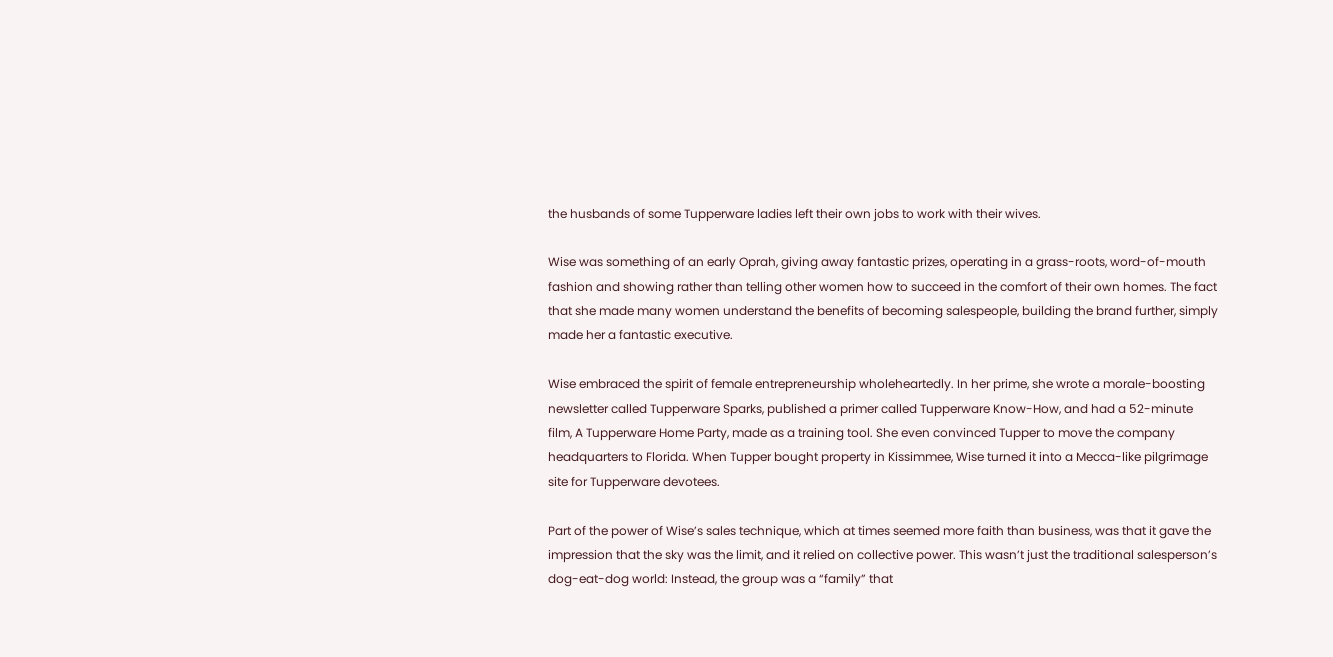the husbands of some Tupperware ladies left their own jobs to work with their wives.

Wise was something of an early Oprah, giving away fantastic prizes, operating in a grass-roots, word-of-mouth fashion and showing rather than telling other women how to succeed in the comfort of their own homes. The fact that she made many women understand the benefits of becoming salespeople, building the brand further, simply made her a fantastic executive.

Wise embraced the spirit of female entrepreneurship wholeheartedly. In her prime, she wrote a morale-boosting newsletter called Tupperware Sparks, published a primer called Tupperware Know-How, and had a 52-minute film, A Tupperware Home Party, made as a training tool. She even convinced Tupper to move the company headquarters to Florida. When Tupper bought property in Kissimmee, Wise turned it into a Mecca-like pilgrimage site for Tupperware devotees.

Part of the power of Wise’s sales technique, which at times seemed more faith than business, was that it gave the impression that the sky was the limit, and it relied on collective power. This wasn’t just the traditional salesperson’s dog-eat-dog world: Instead, the group was a “family” that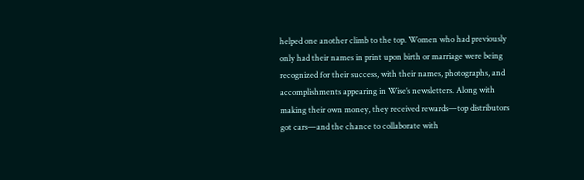helped one another climb to the top. Women who had previously only had their names in print upon birth or marriage were being recognized for their success, with their names, photographs, and accomplishments appearing in Wise’s newsletters. Along with making their own money, they received rewards—top distributors got cars—and the chance to collaborate with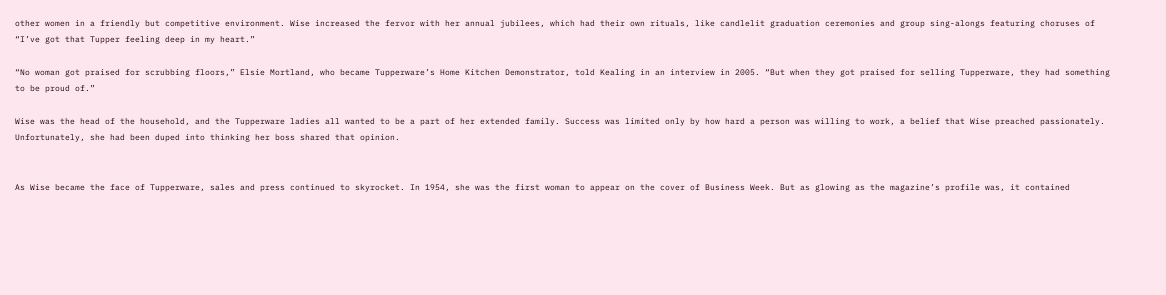other women in a friendly but competitive environment. Wise increased the fervor with her annual jubilees, which had their own rituals, like candlelit graduation ceremonies and group sing-alongs featuring choruses of “I’ve got that Tupper feeling deep in my heart.”

“No woman got praised for scrubbing floors,” Elsie Mortland, who became Tupperware’s Home Kitchen Demonstrator, told Kealing in an interview in 2005. “But when they got praised for selling Tupperware, they had something to be proud of.”

Wise was the head of the household, and the Tupperware ladies all wanted to be a part of her extended family. Success was limited only by how hard a person was willing to work, a belief that Wise preached passionately. Unfortunately, she had been duped into thinking her boss shared that opinion.


As Wise became the face of Tupperware, sales and press continued to skyrocket. In 1954, she was the first woman to appear on the cover of Business Week. But as glowing as the magazine’s profile was, it contained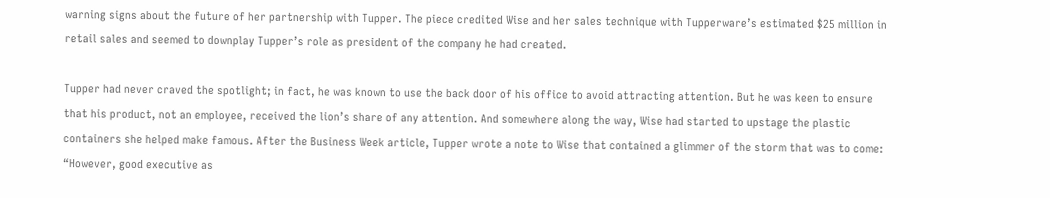warning signs about the future of her partnership with Tupper. The piece credited Wise and her sales technique with Tupperware’s estimated $25 million in retail sales and seemed to downplay Tupper’s role as president of the company he had created.

Tupper had never craved the spotlight; in fact, he was known to use the back door of his office to avoid attracting attention. But he was keen to ensure that his product, not an employee, received the lion’s share of any attention. And somewhere along the way, Wise had started to upstage the plastic containers she helped make famous. After the Business Week article, Tupper wrote a note to Wise that contained a glimmer of the storm that was to come: “However, good executive as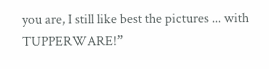you are, I still like best the pictures ... with TUPPERWARE!”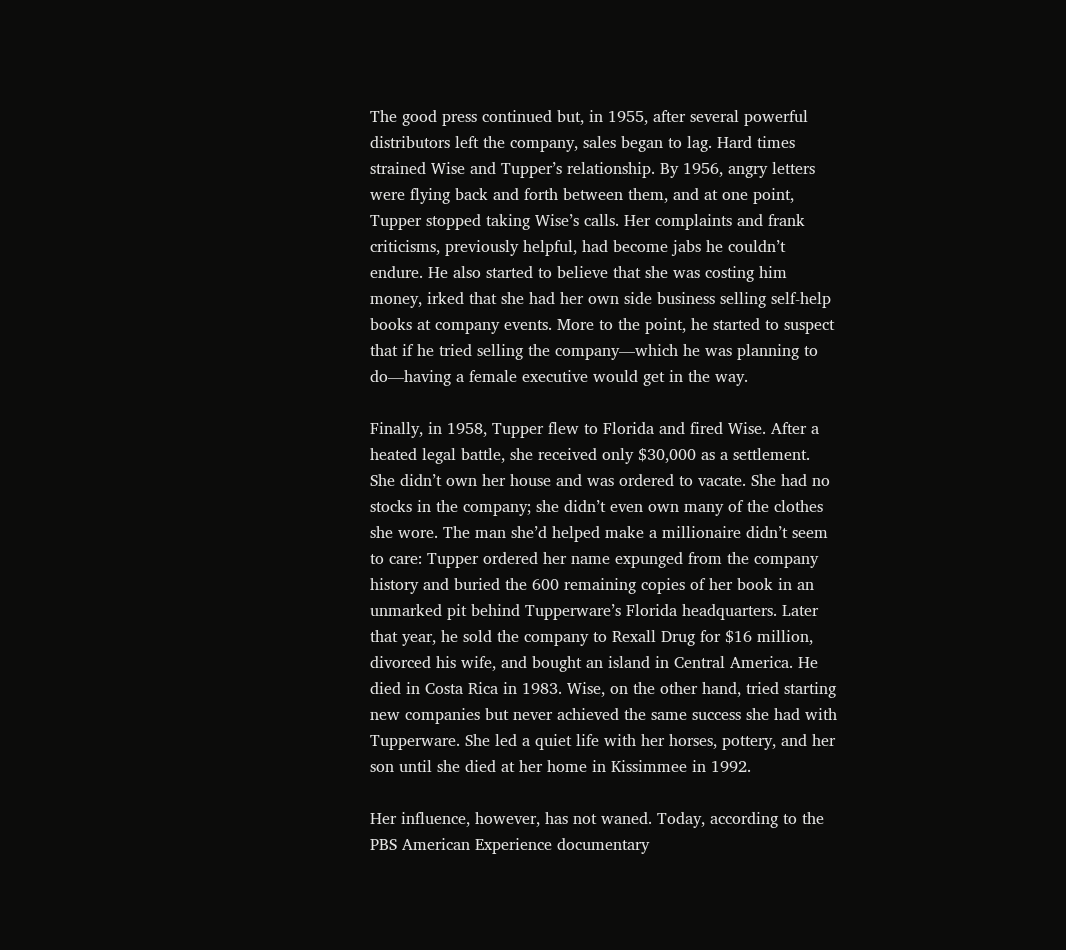The good press continued but, in 1955, after several powerful distributors left the company, sales began to lag. Hard times strained Wise and Tupper’s relationship. By 1956, angry letters were flying back and forth between them, and at one point, Tupper stopped taking Wise’s calls. Her complaints and frank criticisms, previously helpful, had become jabs he couldn’t endure. He also started to believe that she was costing him money, irked that she had her own side business selling self-help books at company events. More to the point, he started to suspect that if he tried selling the company—which he was planning to do—having a female executive would get in the way.

Finally, in 1958, Tupper flew to Florida and fired Wise. After a heated legal battle, she received only $30,000 as a settlement. She didn’t own her house and was ordered to vacate. She had no stocks in the company; she didn’t even own many of the clothes she wore. The man she’d helped make a millionaire didn’t seem to care: Tupper ordered her name expunged from the company history and buried the 600 remaining copies of her book in an unmarked pit behind Tupperware’s Florida headquarters. Later that year, he sold the company to Rexall Drug for $16 million, divorced his wife, and bought an island in Central America. He died in Costa Rica in 1983. Wise, on the other hand, tried starting new companies but never achieved the same success she had with Tupperware. She led a quiet life with her horses, pottery, and her son until she died at her home in Kissimmee in 1992.

Her influence, however, has not waned. Today, according to the PBS American Experience documentary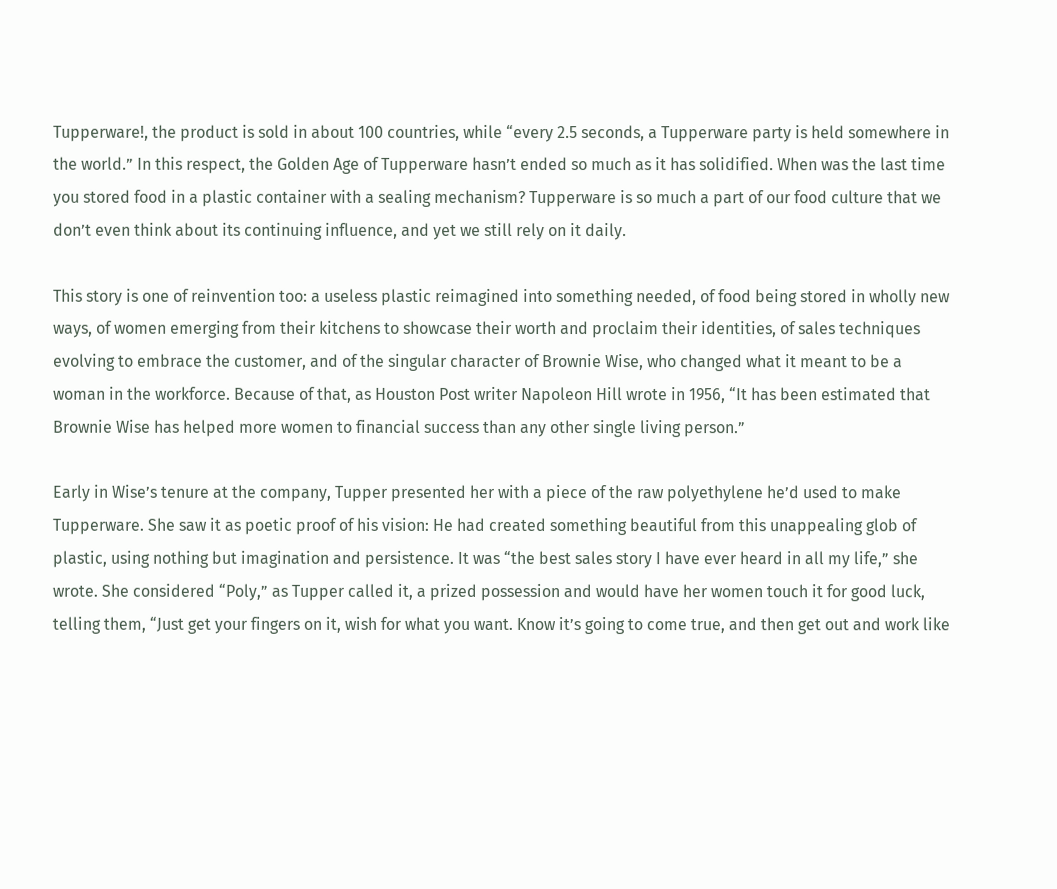Tupperware!, the product is sold in about 100 countries, while “every 2.5 seconds, a Tupperware party is held somewhere in the world.” In this respect, the Golden Age of Tupperware hasn’t ended so much as it has solidified. When was the last time you stored food in a plastic container with a sealing mechanism? Tupperware is so much a part of our food culture that we don’t even think about its continuing influence, and yet we still rely on it daily.

This story is one of reinvention too: a useless plastic reimagined into something needed, of food being stored in wholly new ways, of women emerging from their kitchens to showcase their worth and proclaim their identities, of sales techniques evolving to embrace the customer, and of the singular character of Brownie Wise, who changed what it meant to be a woman in the workforce. Because of that, as Houston Post writer Napoleon Hill wrote in 1956, “It has been estimated that Brownie Wise has helped more women to financial success than any other single living person.”

Early in Wise’s tenure at the company, Tupper presented her with a piece of the raw polyethylene he’d used to make Tupperware. She saw it as poetic proof of his vision: He had created something beautiful from this unappealing glob of plastic, using nothing but imagination and persistence. It was “the best sales story I have ever heard in all my life,” she wrote. She considered “Poly,” as Tupper called it, a prized possession and would have her women touch it for good luck, telling them, “Just get your fingers on it, wish for what you want. Know it’s going to come true, and then get out and work like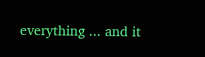everything ... and it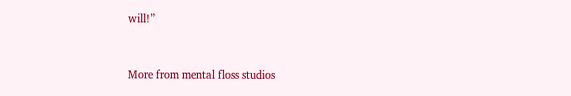will!”


More from mental floss studios